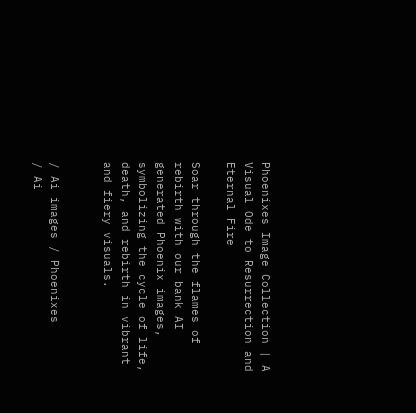Phoenixes Image Collection | A Visual Ode to Resurrection and Eternal Fire

Soar through the flames of rebirth with our bank AI generated Phoenix images, symbolizing the cycle of life, death, and rebirth in vibrant and fiery visuals.


/ Ai images / Phoenixes
/ Ai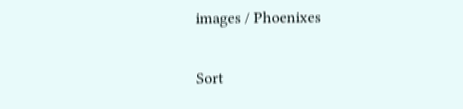images / Phoenixes

Sort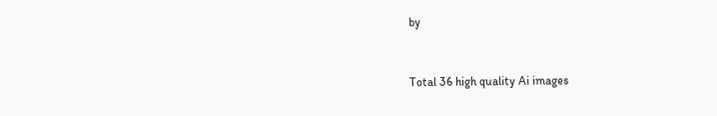by


Total 36 high quality Ai images